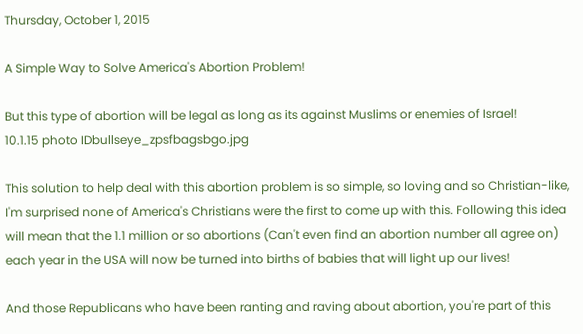Thursday, October 1, 2015

A Simple Way to Solve America's Abortion Problem!

But this type of abortion will be legal as long as its against Muslims or enemies of Israel!
10.1.15 photo IDbullseye_zpsfbagsbgo.jpg

This solution to help deal with this abortion problem is so simple, so loving and so Christian-like, I'm surprised none of America's Christians were the first to come up with this. Following this idea will mean that the 1.1 million or so abortions (Can't even find an abortion number all agree on) each year in the USA will now be turned into births of babies that will light up our lives!

And those Republicans who have been ranting and raving about abortion, you're part of this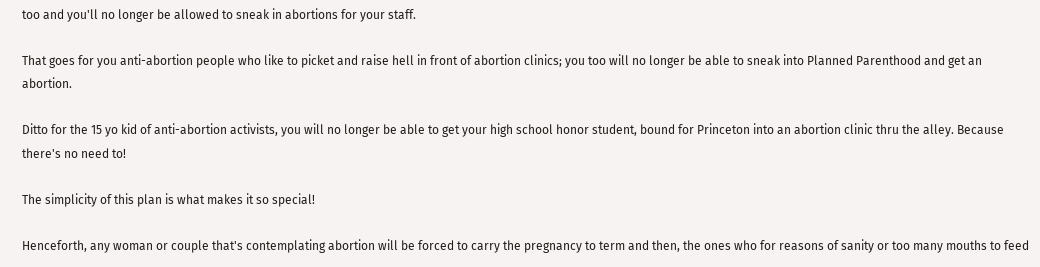too and you'll no longer be allowed to sneak in abortions for your staff.

That goes for you anti-abortion people who like to picket and raise hell in front of abortion clinics; you too will no longer be able to sneak into Planned Parenthood and get an abortion.

Ditto for the 15 yo kid of anti-abortion activists, you will no longer be able to get your high school honor student, bound for Princeton into an abortion clinic thru the alley. Because there's no need to!

The simplicity of this plan is what makes it so special!

Henceforth, any woman or couple that's contemplating abortion will be forced to carry the pregnancy to term and then, the ones who for reasons of sanity or too many mouths to feed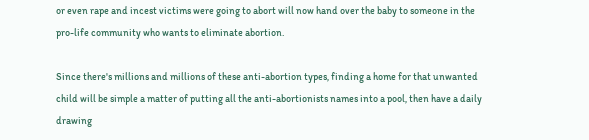or even rape and incest victims were going to abort will now hand over the baby to someone in the pro-life community who wants to eliminate abortion.

Since there's millions and millions of these anti-abortion types, finding a home for that unwanted child will be simple a matter of putting all the anti-abortionists names into a pool, then have a daily drawing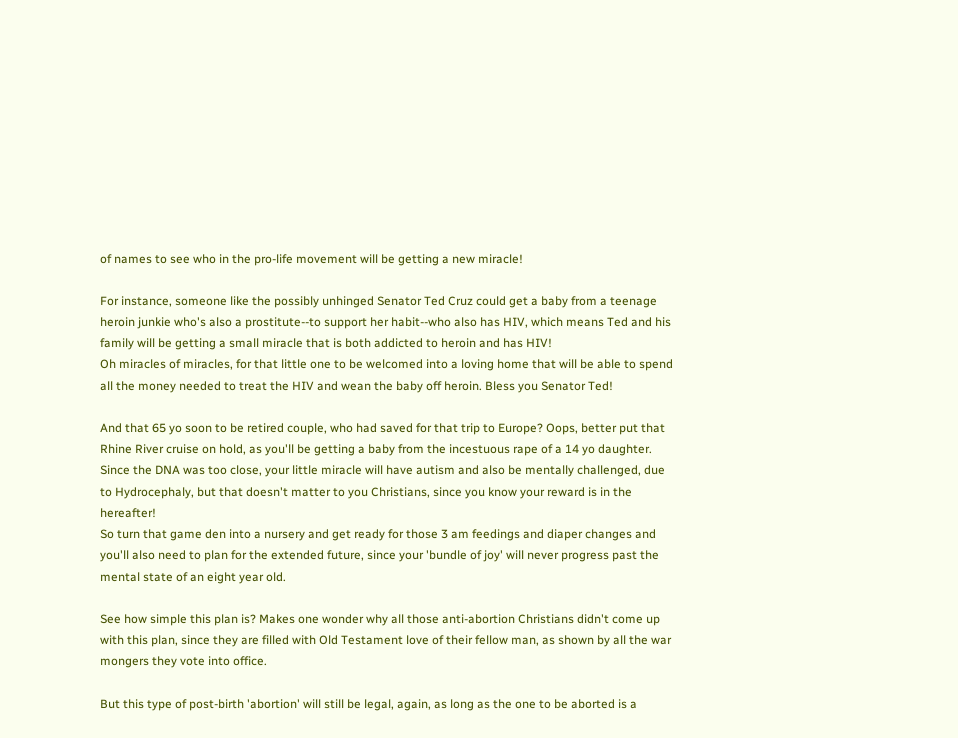of names to see who in the pro-life movement will be getting a new miracle!

For instance, someone like the possibly unhinged Senator Ted Cruz could get a baby from a teenage heroin junkie who's also a prostitute--to support her habit--who also has HIV, which means Ted and his family will be getting a small miracle that is both addicted to heroin and has HIV!
Oh miracles of miracles, for that little one to be welcomed into a loving home that will be able to spend all the money needed to treat the HIV and wean the baby off heroin. Bless you Senator Ted!

And that 65 yo soon to be retired couple, who had saved for that trip to Europe? Oops, better put that Rhine River cruise on hold, as you'll be getting a baby from the incestuous rape of a 14 yo daughter. Since the DNA was too close, your little miracle will have autism and also be mentally challenged, due to Hydrocephaly, but that doesn't matter to you Christians, since you know your reward is in the hereafter!
So turn that game den into a nursery and get ready for those 3 am feedings and diaper changes and you'll also need to plan for the extended future, since your 'bundle of joy' will never progress past the mental state of an eight year old.

See how simple this plan is? Makes one wonder why all those anti-abortion Christians didn't come up with this plan, since they are filled with Old Testament love of their fellow man, as shown by all the war mongers they vote into office.

But this type of post-birth 'abortion' will still be legal, again, as long as the one to be aborted is a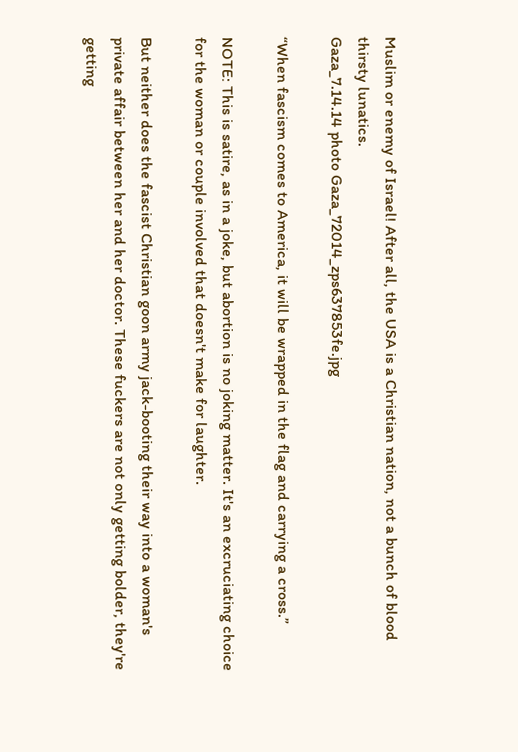Muslim or enemy of Israel! After all, the USA is a Christian nation, not a bunch of blood thirsty lunatics.
Gaza_7.14.14 photo Gaza_72014_zps637853fe.jpg

“When fascism comes to America, it will be wrapped in the flag and carrying a cross.”

NOTE: This is satire, as in a joke, but abortion is no joking matter. It's an excruciating choice for the woman or couple involved that doesn't make for laughter.

But neither does the fascist Christian goon army jack-booting their way into a woman's private affair between her and her doctor. These fuckers are not only getting bolder, they're getting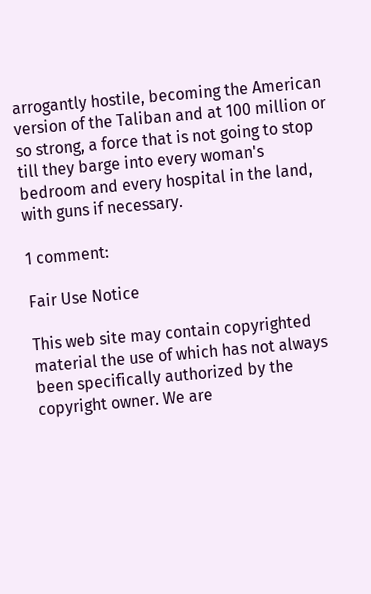arrogantly hostile, becoming the American version of the Taliban and at 100 million or so strong, a force that is not going to stop till they barge into every woman's bedroom and every hospital in the land, with guns if necessary.

1 comment:

Fair Use Notice

This web site may contain copyrighted material the use of which has not always been specifically authorized by the copyright owner. We are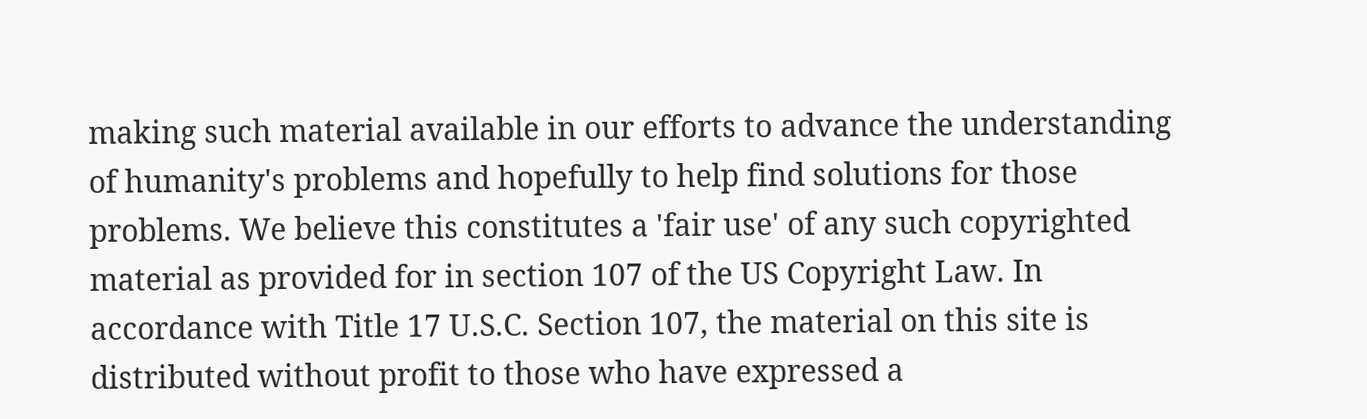making such material available in our efforts to advance the understanding of humanity's problems and hopefully to help find solutions for those problems. We believe this constitutes a 'fair use' of any such copyrighted material as provided for in section 107 of the US Copyright Law. In accordance with Title 17 U.S.C. Section 107, the material on this site is distributed without profit to those who have expressed a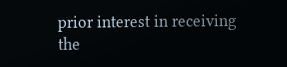prior interest in receiving the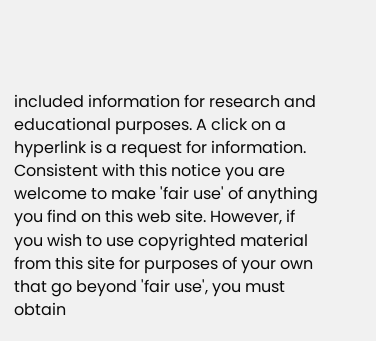included information for research and educational purposes. A click on a hyperlink is a request for information. Consistent with this notice you are welcome to make 'fair use' of anything you find on this web site. However, if you wish to use copyrighted material from this site for purposes of your own that go beyond 'fair use', you must obtain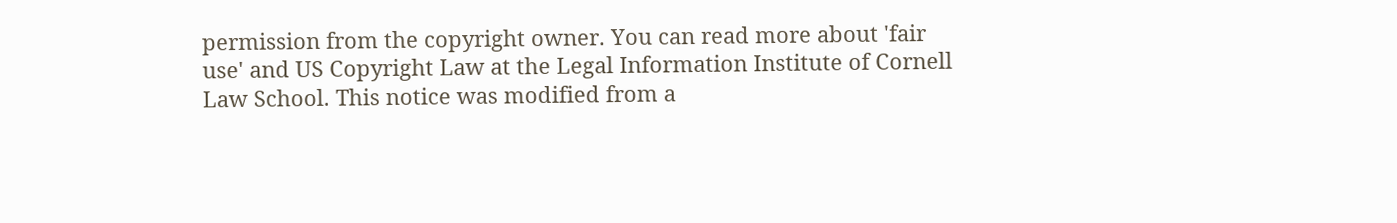permission from the copyright owner. You can read more about 'fair use' and US Copyright Law at the Legal Information Institute of Cornell Law School. This notice was modified from a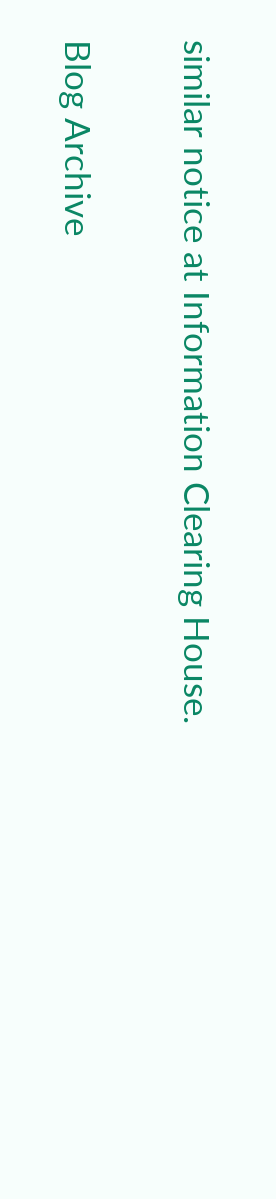similar notice at Information Clearing House.

Blog Archive